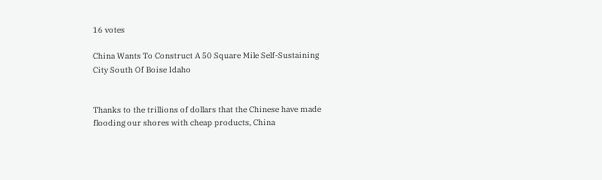16 votes

China Wants To Construct A 50 Square Mile Self-Sustaining City South Of Boise Idaho


Thanks to the trillions of dollars that the Chinese have made flooding our shores with cheap products, China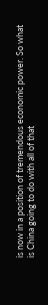is now in a position of tremendous economic power. So what is China going to do with all of that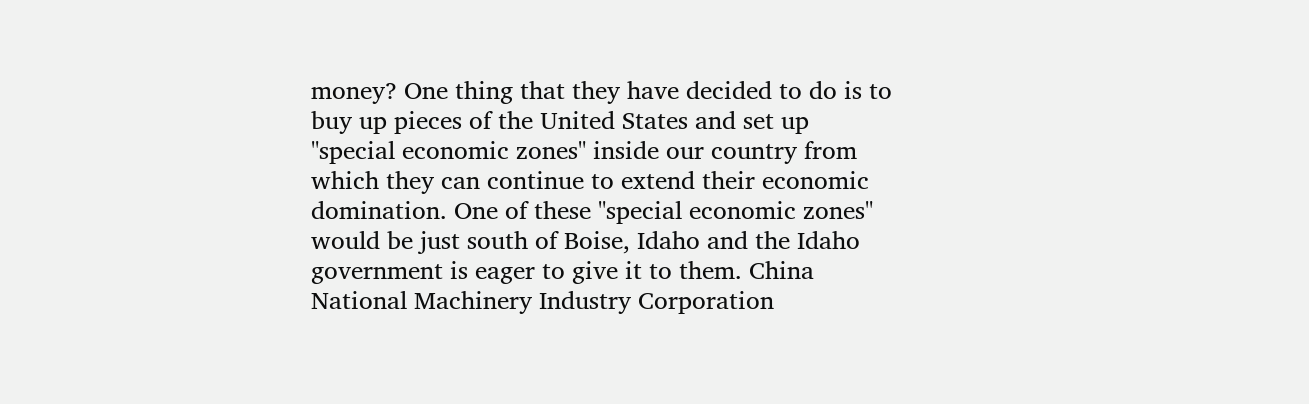money? One thing that they have decided to do is to buy up pieces of the United States and set up "special economic zones" inside our country from which they can continue to extend their economic domination. One of these "special economic zones" would be just south of Boise, Idaho and the Idaho government is eager to give it to them. China National Machinery Industry Corporation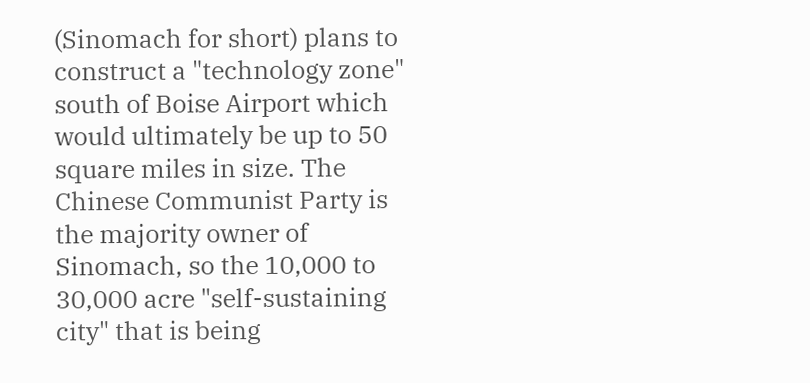(Sinomach for short) plans to construct a "technology zone" south of Boise Airport which would ultimately be up to 50 square miles in size. The Chinese Communist Party is the majority owner of Sinomach, so the 10,000 to 30,000 acre "self-sustaining city" that is being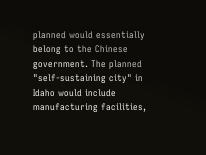planned would essentially belong to the Chinese government. The planned "self-sustaining city" in Idaho would include manufacturing facilities,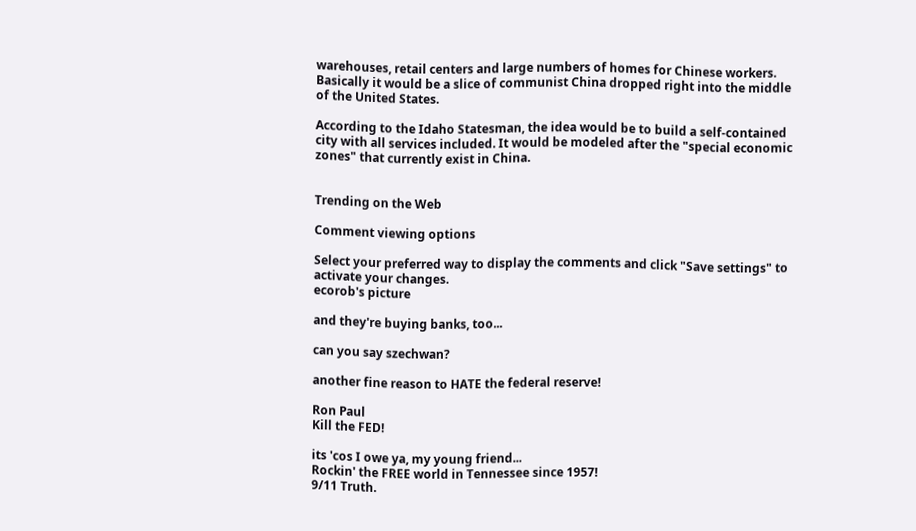warehouses, retail centers and large numbers of homes for Chinese workers. Basically it would be a slice of communist China dropped right into the middle of the United States.

According to the Idaho Statesman, the idea would be to build a self-contained city with all services included. It would be modeled after the "special economic zones" that currently exist in China.


Trending on the Web

Comment viewing options

Select your preferred way to display the comments and click "Save settings" to activate your changes.
ecorob's picture

and they're buying banks, too...

can you say szechwan?

another fine reason to HATE the federal reserve!

Ron Paul
Kill the FED!

its 'cos I owe ya, my young friend...
Rockin' the FREE world in Tennessee since 1957!
9/11 Truth.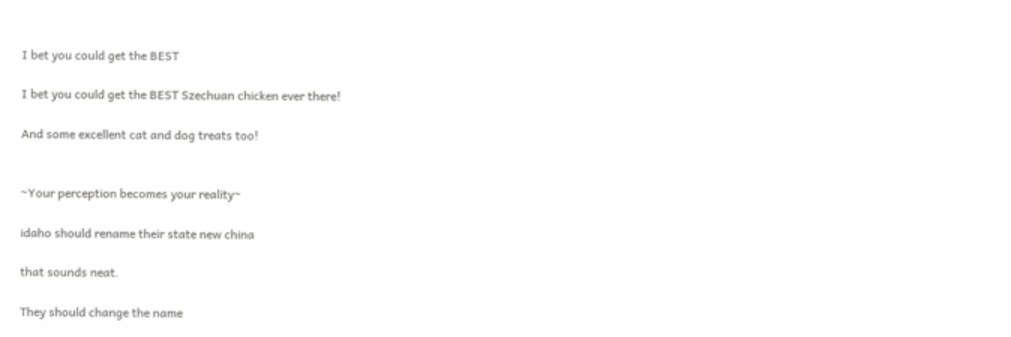I bet you could get the BEST

I bet you could get the BEST Szechuan chicken ever there!

And some excellent cat and dog treats too!


~Your perception becomes your reality~

idaho should rename their state new china

that sounds neat.

They should change the name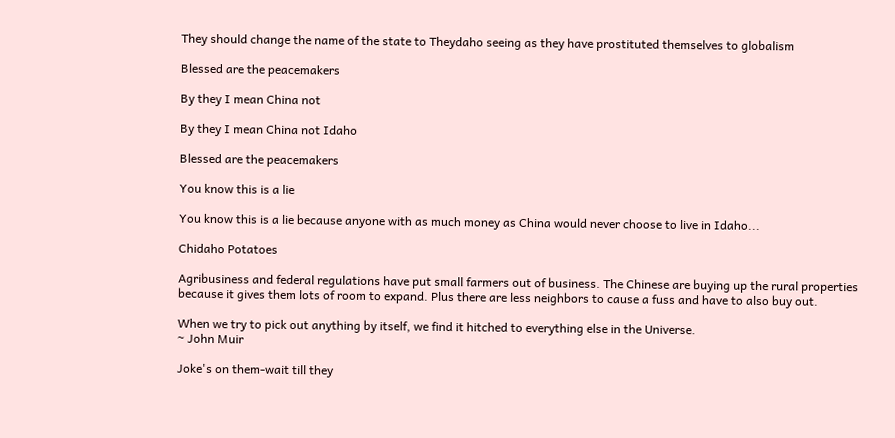They should change the name of the state to Theydaho seeing as they have prostituted themselves to globalism

Blessed are the peacemakers

By they I mean China not

By they I mean China not Idaho

Blessed are the peacemakers

You know this is a lie

You know this is a lie because anyone with as much money as China would never choose to live in Idaho...

Chidaho Potatoes

Agribusiness and federal regulations have put small farmers out of business. The Chinese are buying up the rural properties because it gives them lots of room to expand. Plus there are less neighbors to cause a fuss and have to also buy out.

When we try to pick out anything by itself, we find it hitched to everything else in the Universe.
~ John Muir

Joke's on them-wait till they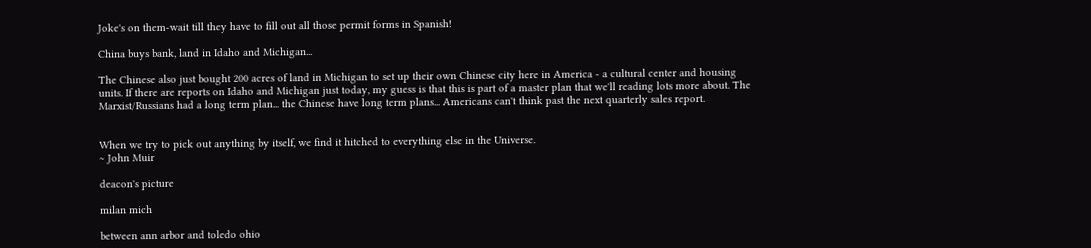Joke's on them-wait till they have to fill out all those permit forms in Spanish!

China buys bank, land in Idaho and Michigan...

The Chinese also just bought 200 acres of land in Michigan to set up their own Chinese city here in America - a cultural center and housing units. If there are reports on Idaho and Michigan just today, my guess is that this is part of a master plan that we'll reading lots more about. The Marxist/Russians had a long term plan... the Chinese have long term plans... Americans can't think past the next quarterly sales report.


When we try to pick out anything by itself, we find it hitched to everything else in the Universe.
~ John Muir

deacon's picture

milan mich

between ann arbor and toledo ohio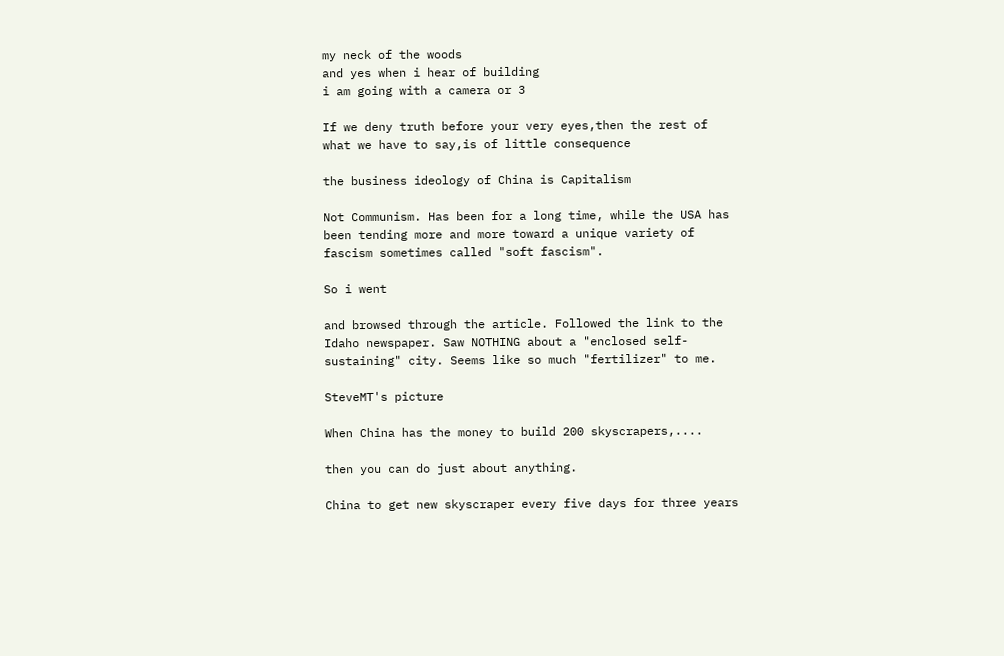my neck of the woods
and yes when i hear of building
i am going with a camera or 3

If we deny truth before your very eyes,then the rest of what we have to say,is of little consequence

the business ideology of China is Capitalism

Not Communism. Has been for a long time, while the USA has been tending more and more toward a unique variety of fascism sometimes called "soft fascism".

So i went

and browsed through the article. Followed the link to the Idaho newspaper. Saw NOTHING about a "enclosed self-sustaining" city. Seems like so much "fertilizer" to me.

SteveMT's picture

When China has the money to build 200 skyscrapers,....

then you can do just about anything.

China to get new skyscraper every five days for three years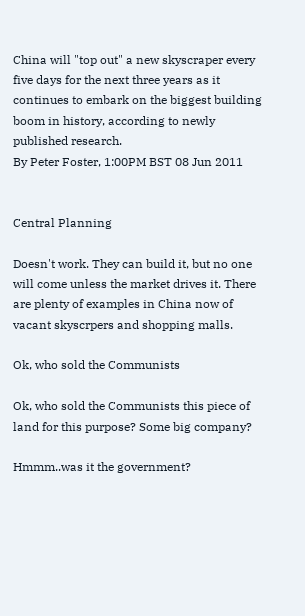China will "top out" a new skyscraper every five days for the next three years as it continues to embark on the biggest building boom in history, according to newly published research.
By Peter Foster, 1:00PM BST 08 Jun 2011


Central Planning

Doesn't work. They can build it, but no one will come unless the market drives it. There are plenty of examples in China now of vacant skyscrpers and shopping malls.

Ok, who sold the Communists

Ok, who sold the Communists this piece of land for this purpose? Some big company?

Hmmm..was it the government?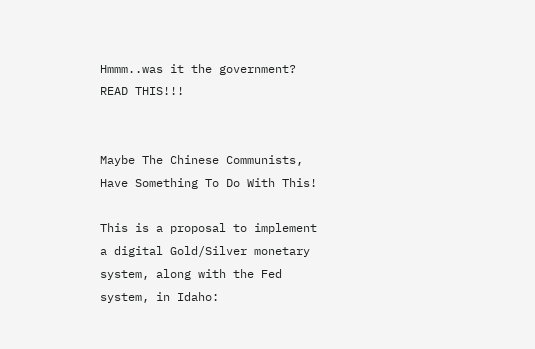Hmmm..was it the government? READ THIS!!!


Maybe The Chinese Communists, Have Something To Do With This!

This is a proposal to implement a digital Gold/Silver monetary system, along with the Fed system, in Idaho: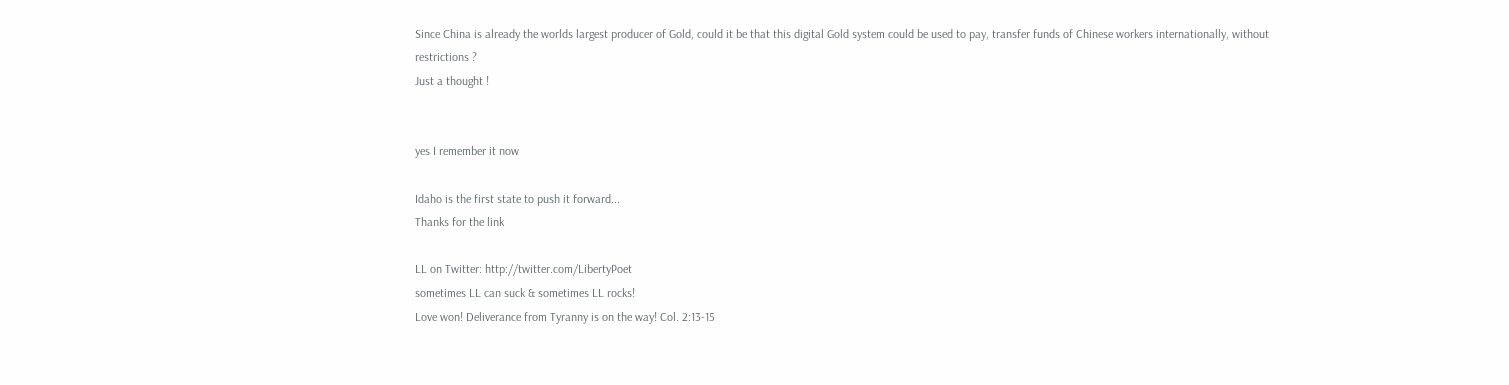Since China is already the worlds largest producer of Gold, could it be that this digital Gold system could be used to pay, transfer funds of Chinese workers internationally, without restrictions ?
Just a thought !


yes I remember it now

Idaho is the first state to push it forward...
Thanks for the link

LL on Twitter: http://twitter.com/LibertyPoet
sometimes LL can suck & sometimes LL rocks!
Love won! Deliverance from Tyranny is on the way! Col. 2:13-15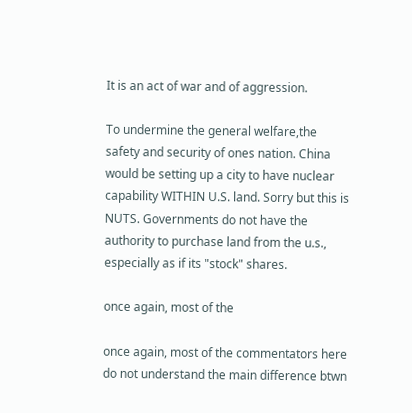It is an act of war and of aggression.

To undermine the general welfare,the safety and security of ones nation. China would be setting up a city to have nuclear capability WITHIN U.S. land. Sorry but this is NUTS. Governments do not have the authority to purchase land from the u.s., especially as if its "stock" shares.

once again, most of the

once again, most of the commentators here do not understand the main difference btwn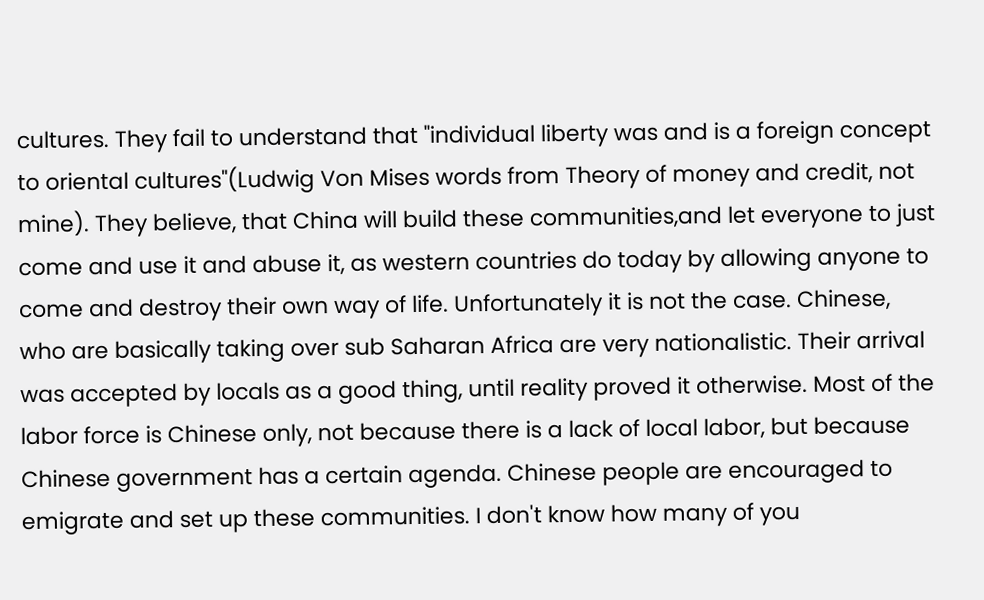cultures. They fail to understand that "individual liberty was and is a foreign concept to oriental cultures"(Ludwig Von Mises words from Theory of money and credit, not mine). They believe, that China will build these communities,and let everyone to just come and use it and abuse it, as western countries do today by allowing anyone to come and destroy their own way of life. Unfortunately it is not the case. Chinese, who are basically taking over sub Saharan Africa are very nationalistic. Their arrival was accepted by locals as a good thing, until reality proved it otherwise. Most of the labor force is Chinese only, not because there is a lack of local labor, but because Chinese government has a certain agenda. Chinese people are encouraged to emigrate and set up these communities. I don't know how many of you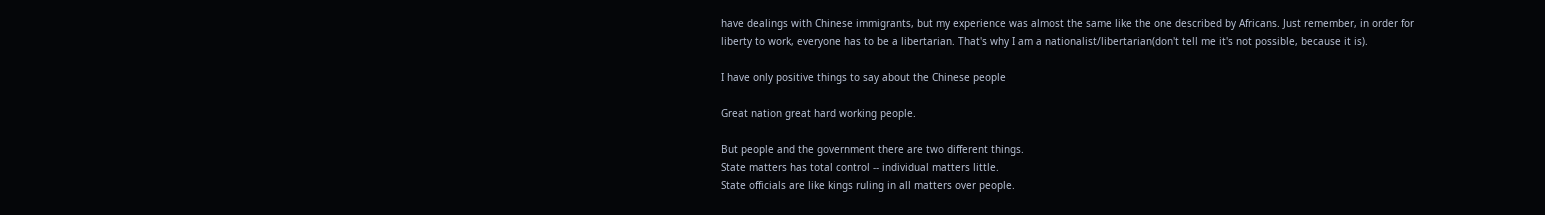have dealings with Chinese immigrants, but my experience was almost the same like the one described by Africans. Just remember, in order for liberty to work, everyone has to be a libertarian. That's why I am a nationalist/libertarian(don't tell me it's not possible, because it is).

I have only positive things to say about the Chinese people

Great nation great hard working people.

But people and the government there are two different things.
State matters has total control -- individual matters little.
State officials are like kings ruling in all matters over people.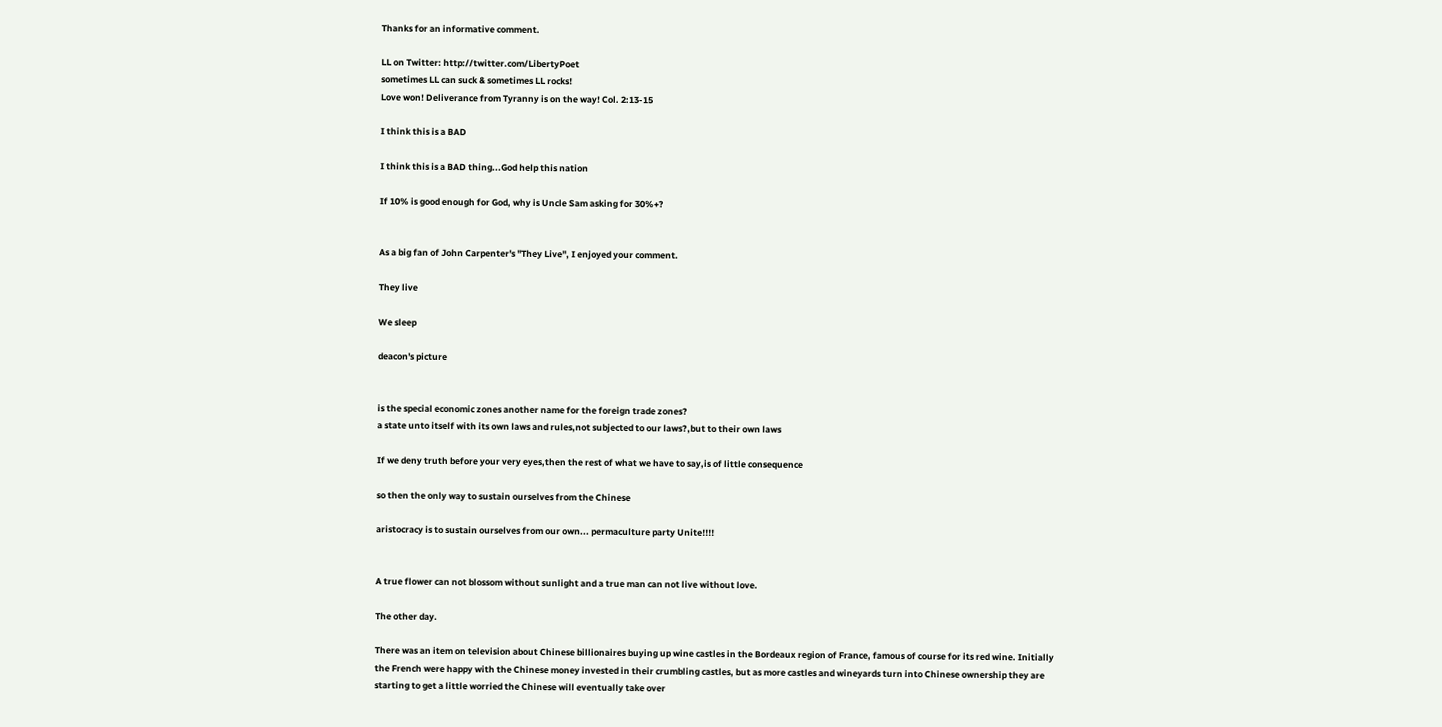Thanks for an informative comment.

LL on Twitter: http://twitter.com/LibertyPoet
sometimes LL can suck & sometimes LL rocks!
Love won! Deliverance from Tyranny is on the way! Col. 2:13-15

I think this is a BAD

I think this is a BAD thing...God help this nation

If 10% is good enough for God, why is Uncle Sam asking for 30%+?


As a big fan of John Carpenter's "They Live", I enjoyed your comment.

They live

We sleep

deacon's picture


is the special economic zones another name for the foreign trade zones?
a state unto itself with its own laws and rules,not subjected to our laws?,but to their own laws

If we deny truth before your very eyes,then the rest of what we have to say,is of little consequence

so then the only way to sustain ourselves from the Chinese

aristocracy is to sustain ourselves from our own... permaculture party Unite!!!!


A true flower can not blossom without sunlight and a true man can not live without love.

The other day.

There was an item on television about Chinese billionaires buying up wine castles in the Bordeaux region of France, famous of course for its red wine. Initially the French were happy with the Chinese money invested in their crumbling castles, but as more castles and wineyards turn into Chinese ownership they are starting to get a little worried the Chinese will eventually take over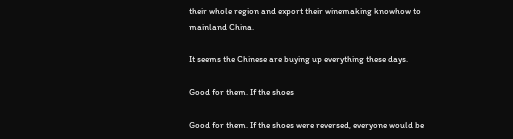their whole region and export their winemaking knowhow to mainland China.

It seems the Chinese are buying up everything these days.

Good for them. If the shoes

Good for them. If the shoes were reversed, everyone would be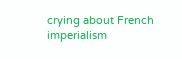crying about French imperialism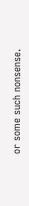or some such nonsense.